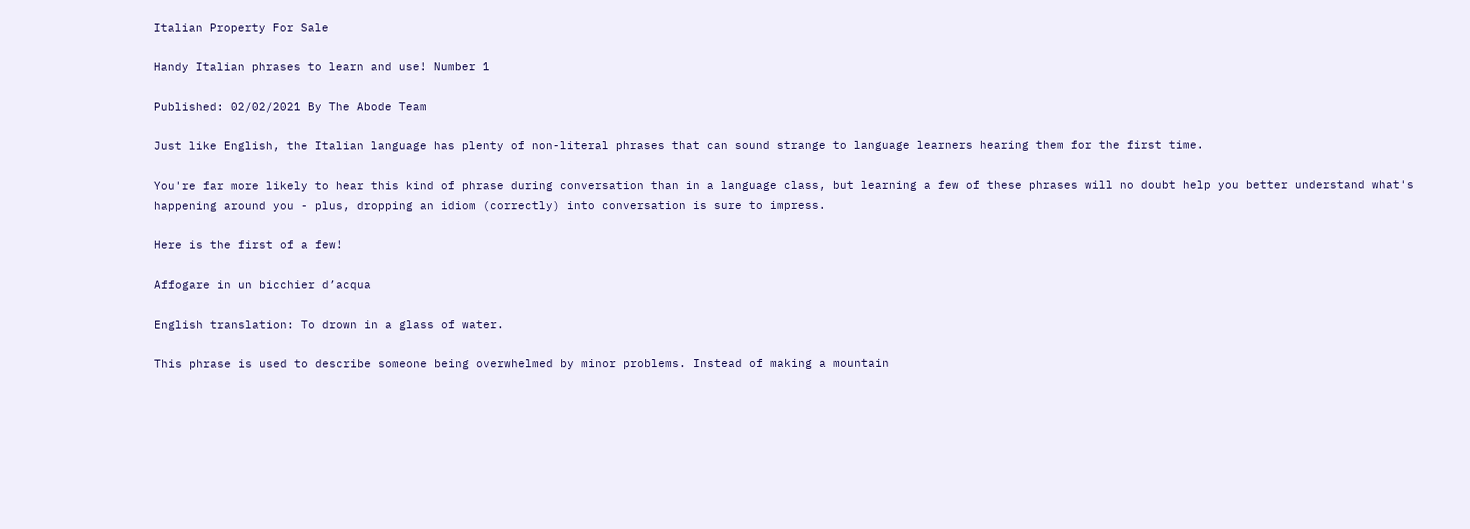Italian Property For Sale

Handy Italian phrases to learn and use! Number 1

Published: 02/02/2021 By The Abode Team

Just like English, the Italian language has plenty of non-literal phrases that can sound strange to language learners hearing them for the first time.

You're far more likely to hear this kind of phrase during conversation than in a language class, but learning a few of these phrases will no doubt help you better understand what's happening around you - plus, dropping an idiom (correctly) into conversation is sure to impress.

Here is the first of a few!

Affogare in un bicchier d’acqua

English translation: To drown in a glass of water.

This phrase is used to describe someone being overwhelmed by minor problems. Instead of making a mountain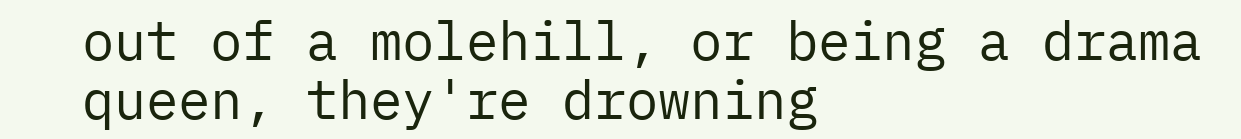out of a molehill, or being a drama queen, they're drowning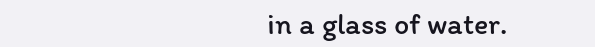in a glass of water.